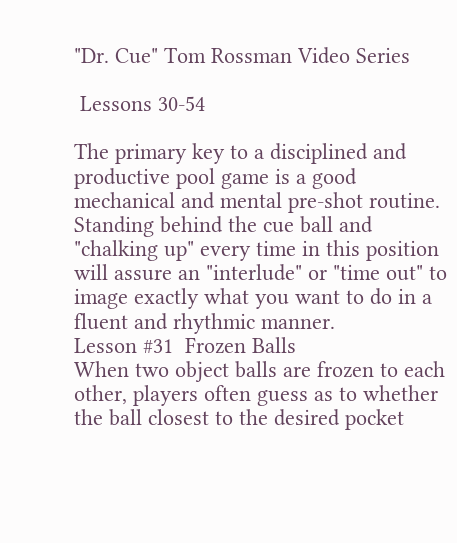"Dr. Cue" Tom Rossman Video Series

 Lessons 30-54

The primary key to a disciplined and productive pool game is a good mechanical and mental pre-shot routine. Standing behind the cue ball and "chalking up" every time in this position will assure an "interlude" or "time out" to image exactly what you want to do in a fluent and rhythmic manner.
Lesson #31  Frozen Balls
When two object balls are frozen to each other, players often guess as to whether the ball closest to the desired pocket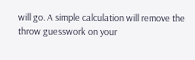will go. A simple calculation will remove the throw guesswork on your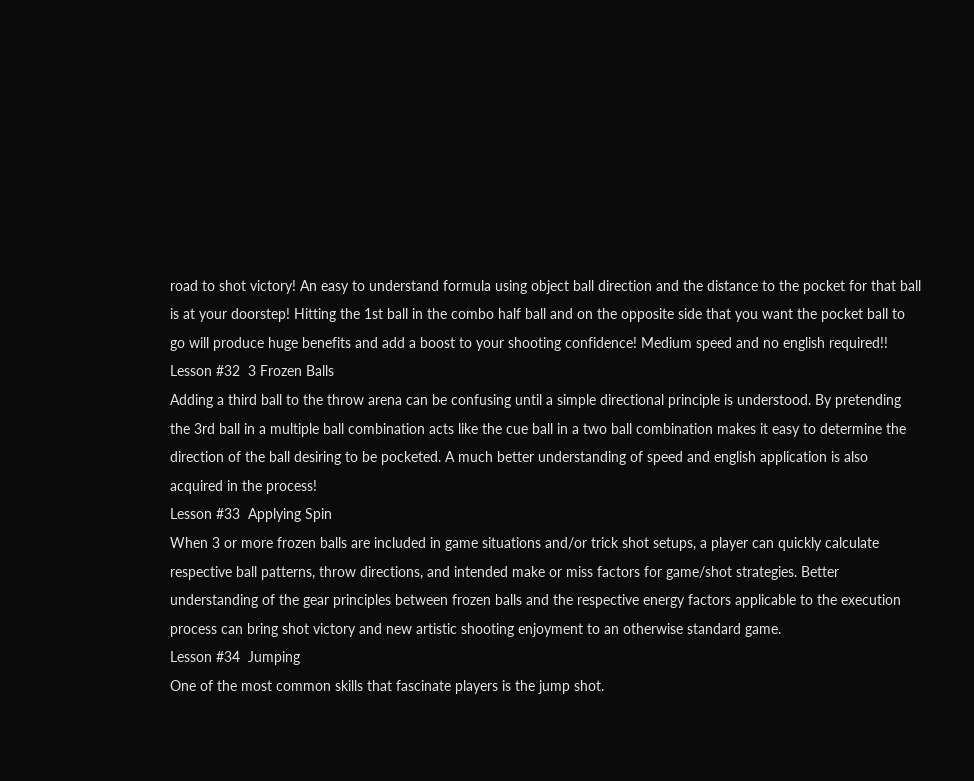road to shot victory! An easy to understand formula using object ball direction and the distance to the pocket for that ball is at your doorstep! Hitting the 1st ball in the combo half ball and on the opposite side that you want the pocket ball to go will produce huge benefits and add a boost to your shooting confidence! Medium speed and no english required!!
Lesson #32  3 Frozen Balls
Adding a third ball to the throw arena can be confusing until a simple directional principle is understood. By pretending the 3rd ball in a multiple ball combination acts like the cue ball in a two ball combination makes it easy to determine the direction of the ball desiring to be pocketed. A much better understanding of speed and english application is also acquired in the process!
Lesson #33  Applying Spin
When 3 or more frozen balls are included in game situations and/or trick shot setups, a player can quickly calculate respective ball patterns, throw directions, and intended make or miss factors for game/shot strategies. Better understanding of the gear principles between frozen balls and the respective energy factors applicable to the execution process can bring shot victory and new artistic shooting enjoyment to an otherwise standard game.
Lesson #34  Jumping
One of the most common skills that fascinate players is the jump shot.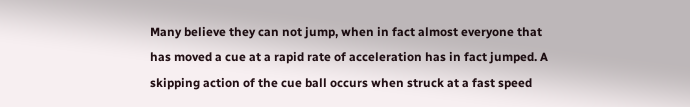Many believe they can not jump, when in fact almost everyone that has moved a cue at a rapid rate of acceleration has in fact jumped. A skipping action of the cue ball occurs when struck at a fast speed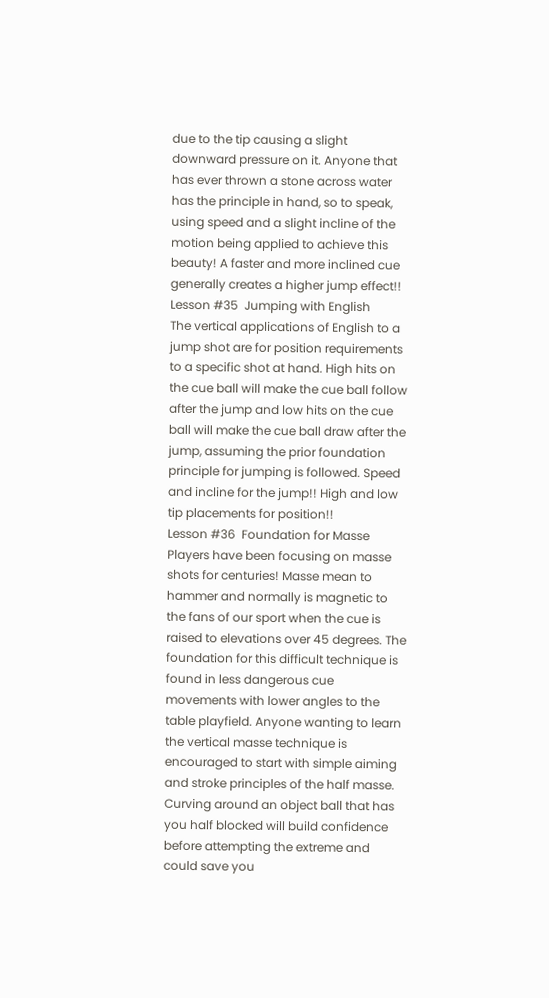due to the tip causing a slight downward pressure on it. Anyone that has ever thrown a stone across water has the principle in hand, so to speak, using speed and a slight incline of the motion being applied to achieve this beauty! A faster and more inclined cue generally creates a higher jump effect!!
Lesson #35  Jumping with English
The vertical applications of English to a jump shot are for position requirements to a specific shot at hand. High hits on the cue ball will make the cue ball follow after the jump and low hits on the cue ball will make the cue ball draw after the jump, assuming the prior foundation principle for jumping is followed. Speed and incline for the jump!! High and low tip placements for position!!
Lesson #36  Foundation for Masse
Players have been focusing on masse shots for centuries! Masse mean to hammer and normally is magnetic to the fans of our sport when the cue is raised to elevations over 45 degrees. The foundation for this difficult technique is found in less dangerous cue movements with lower angles to the table playfield. Anyone wanting to learn the vertical masse technique is encouraged to start with simple aiming and stroke principles of the half masse. Curving around an object ball that has you half blocked will build confidence before attempting the extreme and could save you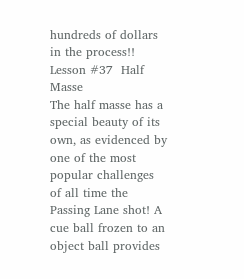hundreds of dollars in the process!!
Lesson #37  Half Masse
The half masse has a special beauty of its own, as evidenced by one of the most popular challenges of all time the Passing Lane shot! A cue ball frozen to an object ball provides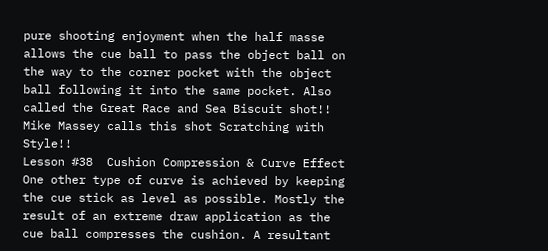pure shooting enjoyment when the half masse allows the cue ball to pass the object ball on the way to the corner pocket with the object ball following it into the same pocket. Also called the Great Race and Sea Biscuit shot!! Mike Massey calls this shot Scratching with Style!!
Lesson #38  Cushion Compression & Curve Effect
One other type of curve is achieved by keeping the cue stick as level as possible. Mostly the result of an extreme draw application as the cue ball compresses the cushion. A resultant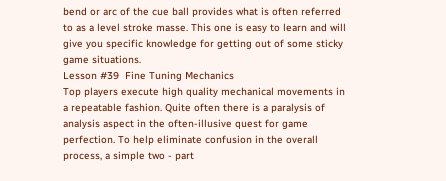bend or arc of the cue ball provides what is often referred to as a level stroke masse. This one is easy to learn and will give you specific knowledge for getting out of some sticky game situations.
Lesson #39  Fine Tuning Mechanics
Top players execute high quality mechanical movements in a repeatable fashion. Quite often there is a paralysis of analysis aspect in the often-illusive quest for game perfection. To help eliminate confusion in the overall process, a simple two - part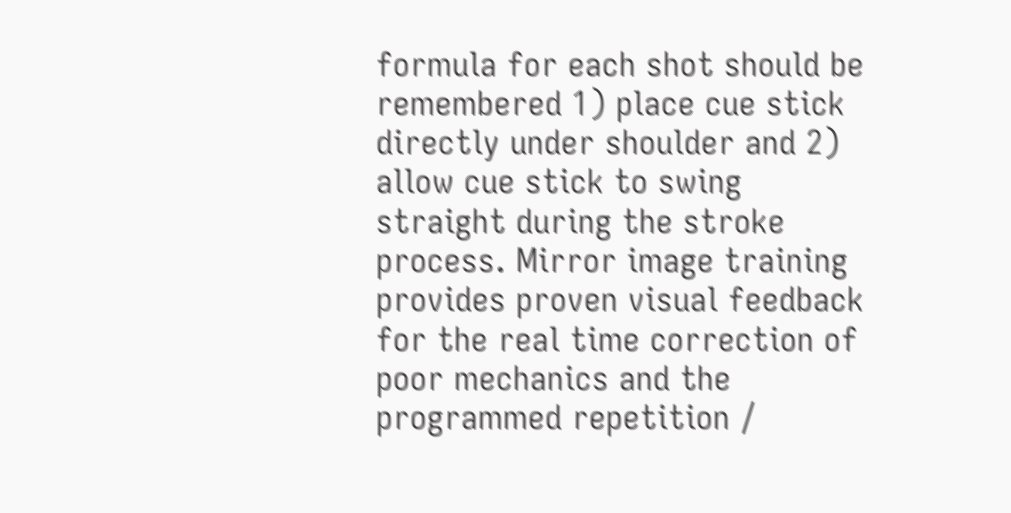formula for each shot should be remembered 1) place cue stick directly under shoulder and 2) allow cue stick to swing straight during the stroke process. Mirror image training provides proven visual feedback for the real time correction of poor mechanics and the programmed repetition /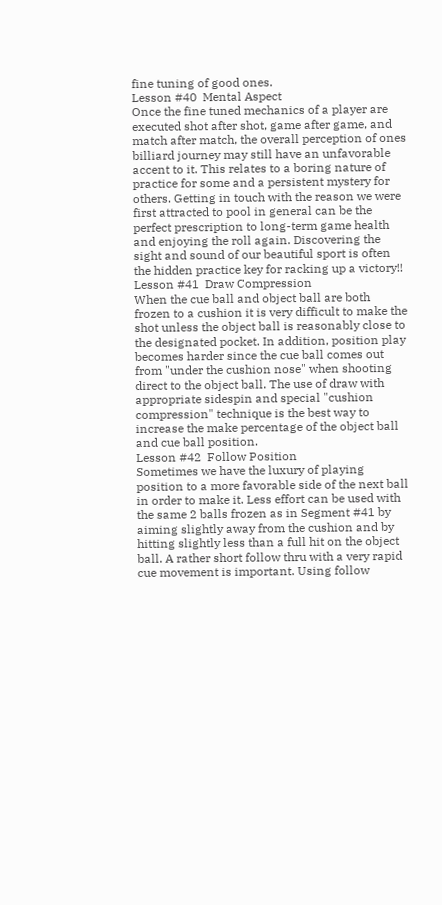fine tuning of good ones.
Lesson #40  Mental Aspect
Once the fine tuned mechanics of a player are executed shot after shot, game after game, and match after match, the overall perception of ones billiard journey may still have an unfavorable accent to it. This relates to a boring nature of practice for some and a persistent mystery for others. Getting in touch with the reason we were first attracted to pool in general can be the perfect prescription to long-term game health and enjoying the roll again. Discovering the sight and sound of our beautiful sport is often the hidden practice key for racking up a victory!!
Lesson #41  Draw Compression
When the cue ball and object ball are both frozen to a cushion it is very difficult to make the shot unless the object ball is reasonably close to the designated pocket. In addition, position play becomes harder since the cue ball comes out from "under the cushion nose" when shooting direct to the object ball. The use of draw with appropriate sidespin and special "cushion compression" technique is the best way to increase the make percentage of the object ball and cue ball position.
Lesson #42  Follow Position
Sometimes we have the luxury of playing position to a more favorable side of the next ball in order to make it. Less effort can be used with the same 2 balls frozen as in Segment #41 by aiming slightly away from the cushion and by hitting slightly less than a full hit on the object ball. A rather short follow thru with a very rapid cue movement is important. Using follow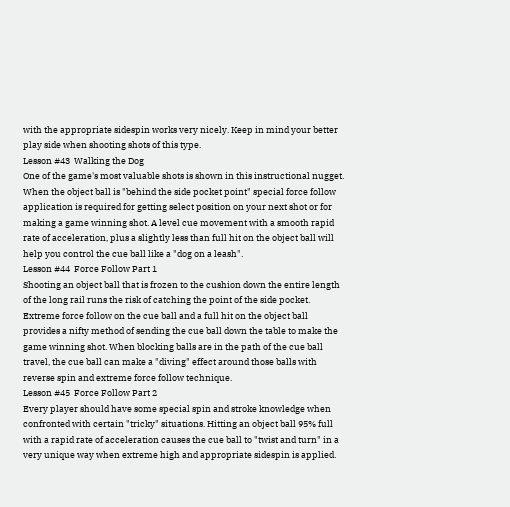with the appropriate sidespin works very nicely. Keep in mind your better play side when shooting shots of this type.
Lesson #43  Walking the Dog
One of the game's most valuable shots is shown in this instructional nugget. When the object ball is "behind the side pocket point" special force follow application is required for getting select position on your next shot or for making a game winning shot. A level cue movement with a smooth rapid rate of acceleration, plus a slightly less than full hit on the object ball will help you control the cue ball like a "dog on a leash".
Lesson #44  Force Follow Part 1
Shooting an object ball that is frozen to the cushion down the entire length of the long rail runs the risk of catching the point of the side pocket. Extreme force follow on the cue ball and a full hit on the object ball provides a nifty method of sending the cue ball down the table to make the game winning shot. When blocking balls are in the path of the cue ball travel, the cue ball can make a "diving" effect around those balls with reverse spin and extreme force follow technique.
Lesson #45  Force Follow Part 2
Every player should have some special spin and stroke knowledge when confronted with certain "tricky" situations. Hitting an object ball 95% full with a rapid rate of acceleration causes the cue ball to "twist and turn" in a very unique way when extreme high and appropriate sidespin is applied.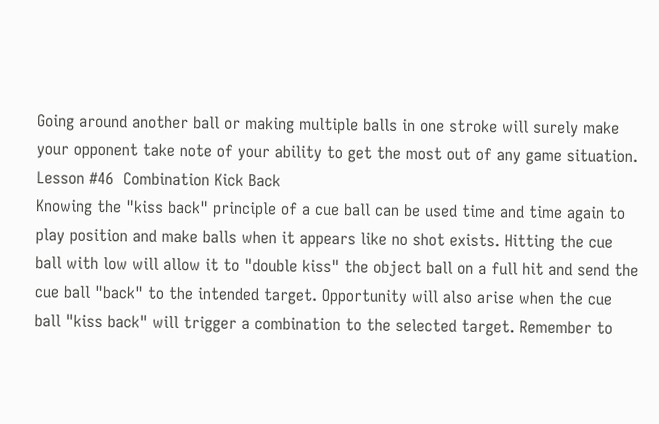Going around another ball or making multiple balls in one stroke will surely make your opponent take note of your ability to get the most out of any game situation.
Lesson #46  Combination Kick Back
Knowing the "kiss back" principle of a cue ball can be used time and time again to play position and make balls when it appears like no shot exists. Hitting the cue ball with low will allow it to "double kiss" the object ball on a full hit and send the cue ball "back" to the intended target. Opportunity will also arise when the cue ball "kiss back" will trigger a combination to the selected target. Remember to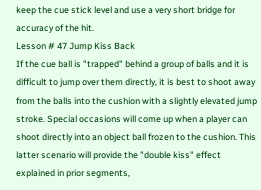keep the cue stick level and use a very short bridge for accuracy of the hit.
Lesson # 47 Jump Kiss Back
If the cue ball is "trapped" behind a group of balls and it is difficult to jump over them directly, it is best to shoot away from the balls into the cushion with a slightly elevated jump stroke. Special occasions will come up when a player can shoot directly into an object ball frozen to the cushion. This latter scenario will provide the "double kiss" effect explained in prior segments,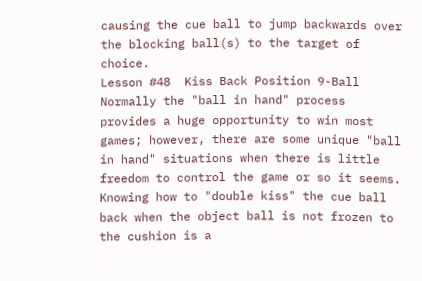causing the cue ball to jump backwards over the blocking ball(s) to the target of choice.
Lesson #48  Kiss Back Position 9-Ball
Normally the "ball in hand" process provides a huge opportunity to win most games; however, there are some unique "ball in hand" situations when there is little freedom to control the game or so it seems. Knowing how to "double kiss" the cue ball back when the object ball is not frozen to the cushion is a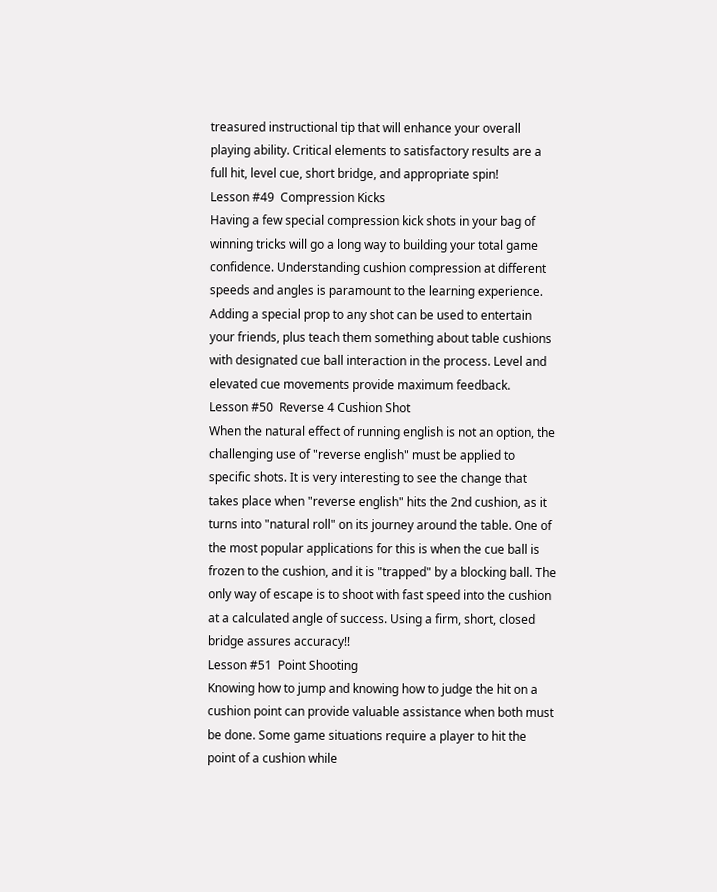treasured instructional tip that will enhance your overall playing ability. Critical elements to satisfactory results are a full hit, level cue, short bridge, and appropriate spin!
Lesson #49  Compression Kicks
Having a few special compression kick shots in your bag of winning tricks will go a long way to building your total game confidence. Understanding cushion compression at different speeds and angles is paramount to the learning experience. Adding a special prop to any shot can be used to entertain your friends, plus teach them something about table cushions with designated cue ball interaction in the process. Level and elevated cue movements provide maximum feedback.
Lesson #50  Reverse 4 Cushion Shot
When the natural effect of running english is not an option, the challenging use of "reverse english" must be applied to specific shots. It is very interesting to see the change that takes place when "reverse english" hits the 2nd cushion, as it turns into "natural roll" on its journey around the table. One of the most popular applications for this is when the cue ball is frozen to the cushion, and it is "trapped" by a blocking ball. The only way of escape is to shoot with fast speed into the cushion at a calculated angle of success. Using a firm, short, closed bridge assures accuracy!!
Lesson #51  Point Shooting
Knowing how to jump and knowing how to judge the hit on a cushion point can provide valuable assistance when both must be done. Some game situations require a player to hit the point of a cushion while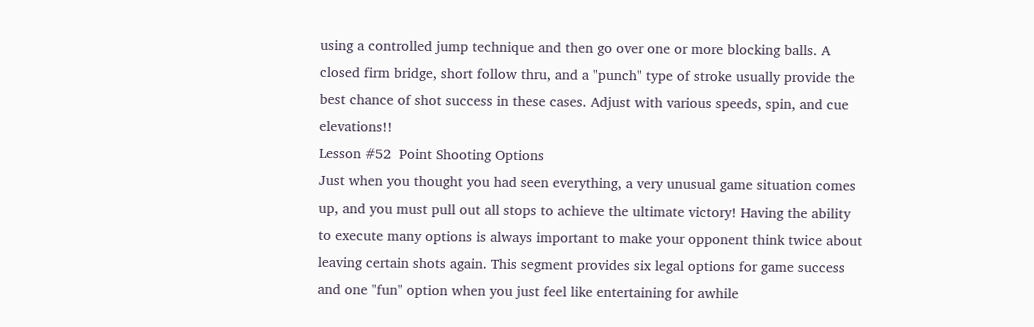using a controlled jump technique and then go over one or more blocking balls. A closed firm bridge, short follow thru, and a "punch" type of stroke usually provide the best chance of shot success in these cases. Adjust with various speeds, spin, and cue elevations!!
Lesson #52  Point Shooting Options
Just when you thought you had seen everything, a very unusual game situation comes up, and you must pull out all stops to achieve the ultimate victory! Having the ability to execute many options is always important to make your opponent think twice about leaving certain shots again. This segment provides six legal options for game success and one "fun" option when you just feel like entertaining for awhile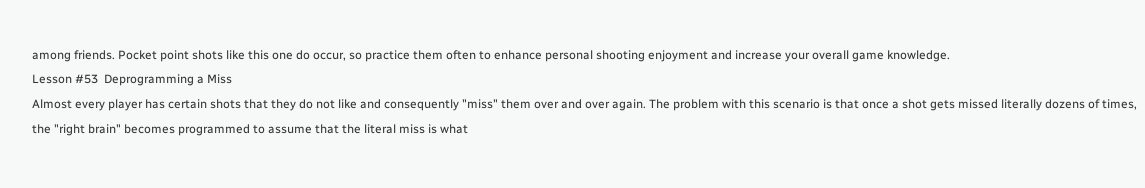among friends. Pocket point shots like this one do occur, so practice them often to enhance personal shooting enjoyment and increase your overall game knowledge.
Lesson #53  Deprogramming a Miss
Almost every player has certain shots that they do not like and consequently "miss" them over and over again. The problem with this scenario is that once a shot gets missed literally dozens of times, the "right brain" becomes programmed to assume that the literal miss is what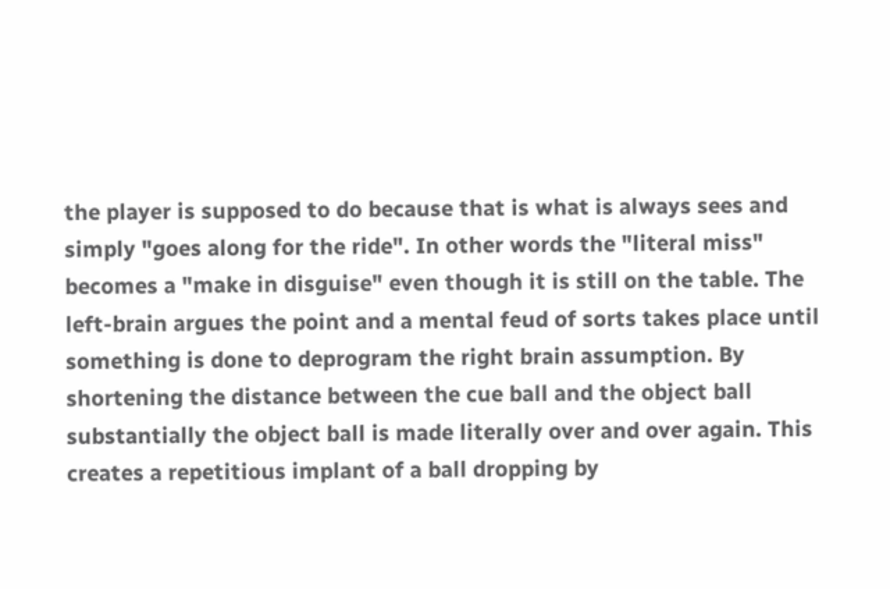the player is supposed to do because that is what is always sees and simply "goes along for the ride". In other words the "literal miss" becomes a "make in disguise" even though it is still on the table. The left-brain argues the point and a mental feud of sorts takes place until something is done to deprogram the right brain assumption. By shortening the distance between the cue ball and the object ball substantially the object ball is made literally over and over again. This creates a repetitious implant of a ball dropping by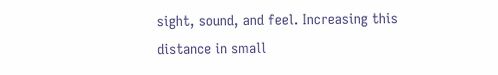sight, sound, and feel. Increasing this distance in small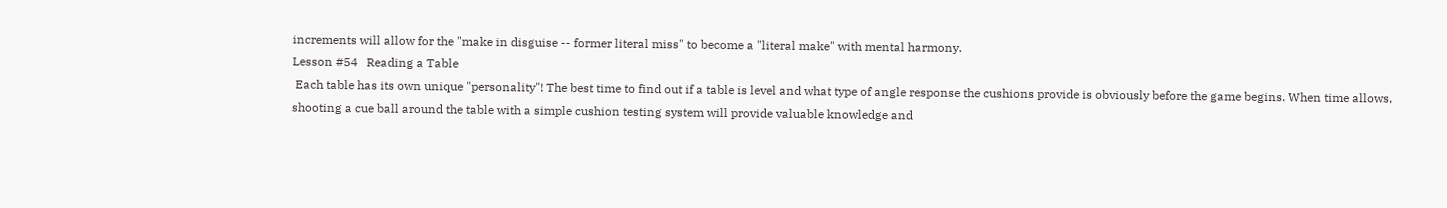increments will allow for the "make in disguise -- former literal miss" to become a "literal make" with mental harmony.
Lesson #54   Reading a Table
 Each table has its own unique "personality"! The best time to find out if a table is level and what type of angle response the cushions provide is obviously before the game begins. When time allows, shooting a cue ball around the table with a simple cushion testing system will provide valuable knowledge and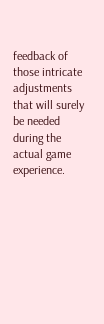feedback of those intricate adjustments that will surely be needed during the actual game experience.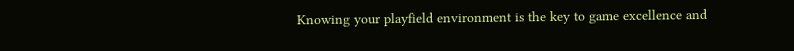Knowing your playfield environment is the key to game excellence and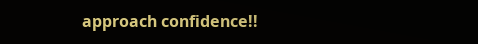approach confidence!!